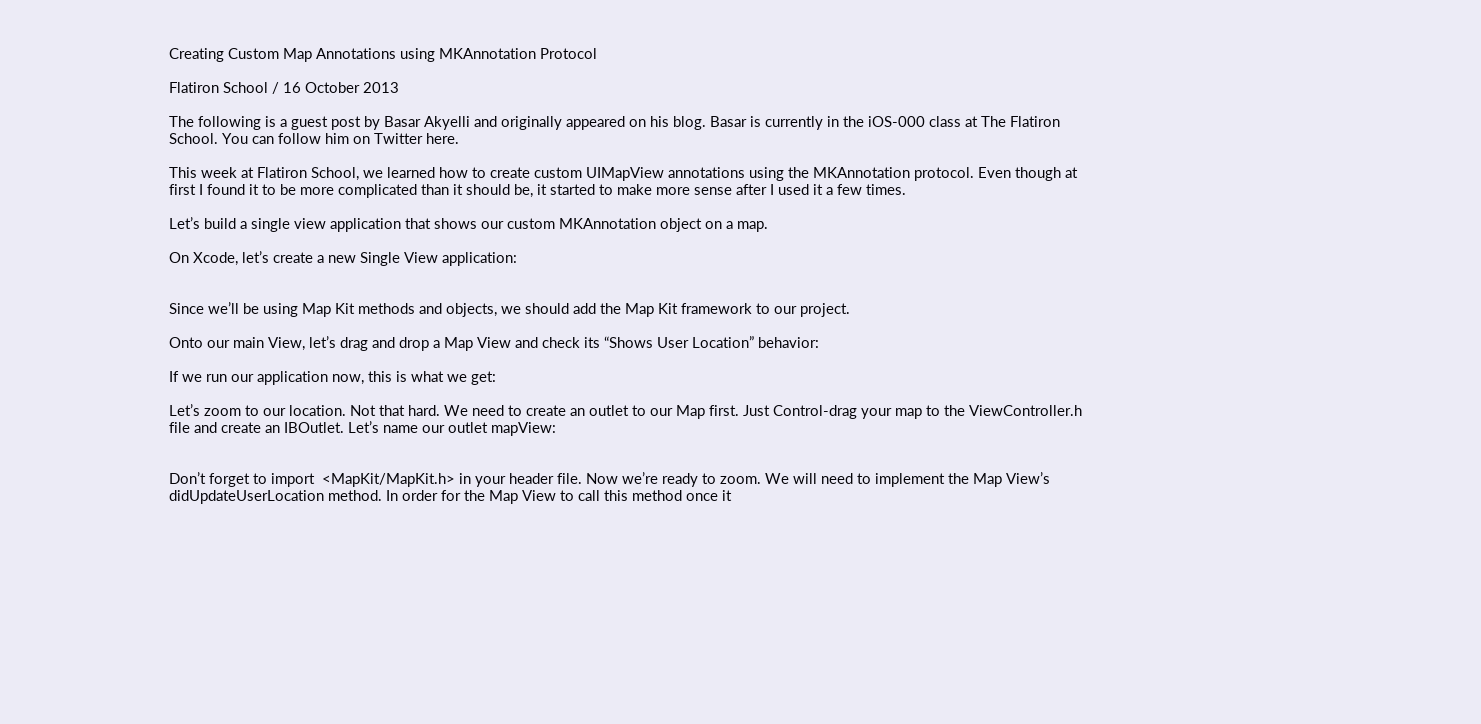Creating Custom Map Annotations using MKAnnotation Protocol

Flatiron School / 16 October 2013

The following is a guest post by Basar Akyelli and originally appeared on his blog. Basar is currently in the iOS-000 class at The Flatiron School. You can follow him on Twitter here.

This week at Flatiron School, we learned how to create custom UIMapView annotations using the MKAnnotation protocol. Even though at first I found it to be more complicated than it should be, it started to make more sense after I used it a few times.

Let’s build a single view application that shows our custom MKAnnotation object on a map.

On Xcode, let’s create a new Single View application:


Since we’ll be using Map Kit methods and objects, we should add the Map Kit framework to our project.

Onto our main View, let’s drag and drop a Map View and check its “Shows User Location” behavior:

If we run our application now, this is what we get:

Let’s zoom to our location. Not that hard. We need to create an outlet to our Map first. Just Control-drag your map to the ViewController.h file and create an IBOutlet. Let’s name our outlet mapView:


Don’t forget to import  <MapKit/MapKit.h> in your header file. Now we’re ready to zoom. We will need to implement the Map View’s didUpdateUserLocation method. In order for the Map View to call this method once it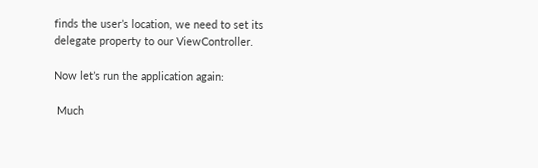finds the user’s location, we need to set its delegate property to our ViewController.

Now let’s run the application again:

 Much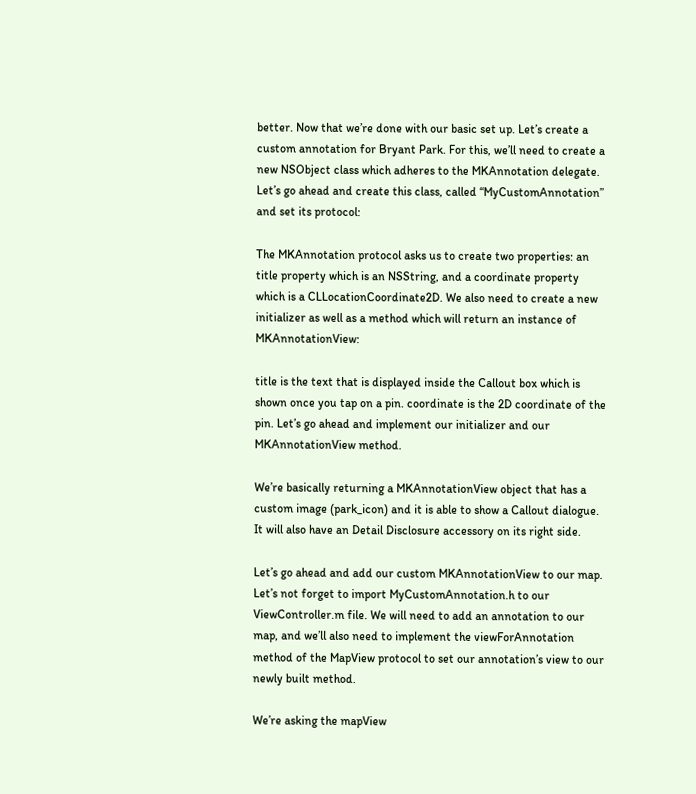better. Now that we’re done with our basic set up. Let’s create a custom annotation for Bryant Park. For this, we’ll need to create a new NSObject class which adheres to the MKAnnotation delegate. Let’s go ahead and create this class, called “MyCustomAnnotation” and set its protocol:

The MKAnnotation protocol asks us to create two properties: an title property which is an NSString, and a coordinate property which is a CLLocationCoordinate2D. We also need to create a new initializer as well as a method which will return an instance of MKAnnotationView:

title is the text that is displayed inside the Callout box which is shown once you tap on a pin. coordinate is the 2D coordinate of the pin. Let’s go ahead and implement our initializer and our  MKAnnotationView method.

We’re basically returning a MKAnnotationView object that has a custom image (park_icon) and it is able to show a Callout dialogue. It will also have an Detail Disclosure accessory on its right side.

Let’s go ahead and add our custom MKAnnotationView to our map. Let’s not forget to import MyCustomAnnotation.h to our ViewController.m file. We will need to add an annotation to our map, and we’ll also need to implement the viewForAnnotation method of the MapView protocol to set our annotation’s view to our newly built method.

We’re asking the mapView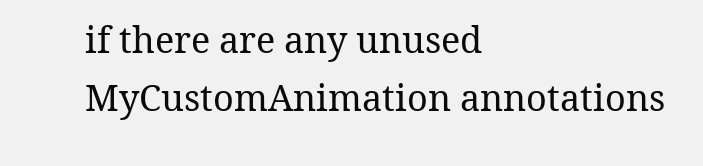if there are any unused MyCustomAnimation annotations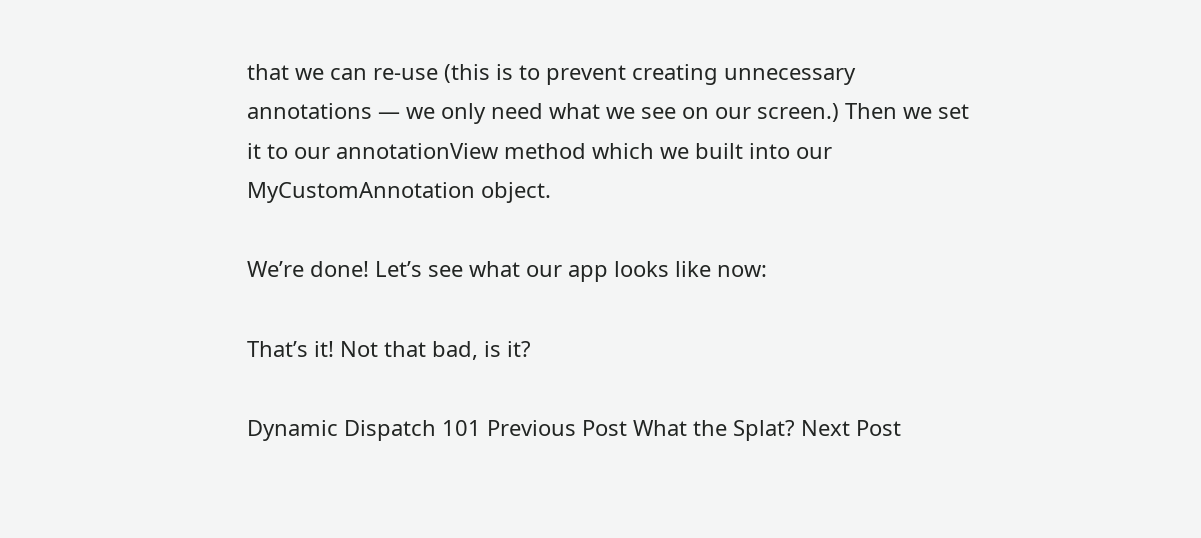that we can re-use (this is to prevent creating unnecessary annotations — we only need what we see on our screen.) Then we set it to our annotationView method which we built into our MyCustomAnnotation object.

We’re done! Let’s see what our app looks like now:

That’s it! Not that bad, is it?

Dynamic Dispatch 101 Previous Post What the Splat? Next Post